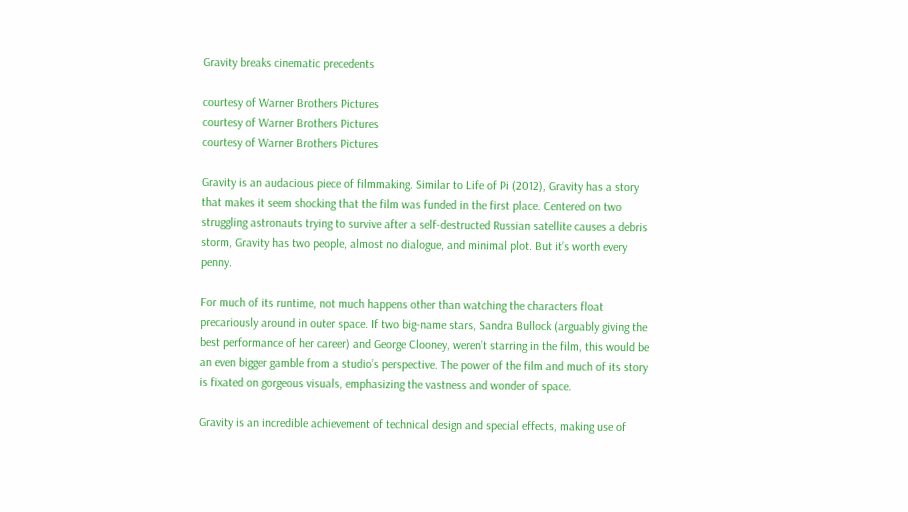Gravity breaks cinematic precedents

courtesy of Warner Brothers Pictures
courtesy of Warner Brothers Pictures
courtesy of Warner Brothers Pictures

Gravity is an audacious piece of filmmaking. Similar to Life of Pi (2012), Gravity has a story that makes it seem shocking that the film was funded in the first place. Centered on two struggling astronauts trying to survive after a self-destructed Russian satellite causes a debris storm, Gravity has two people, almost no dialogue, and minimal plot. But it’s worth every penny.

For much of its runtime, not much happens other than watching the characters float precariously around in outer space. If two big-name stars, Sandra Bullock (arguably giving the best performance of her career) and George Clooney, weren’t starring in the film, this would be an even bigger gamble from a studio’s perspective. The power of the film and much of its story is fixated on gorgeous visuals, emphasizing the vastness and wonder of space.

Gravity is an incredible achievement of technical design and special effects, making use of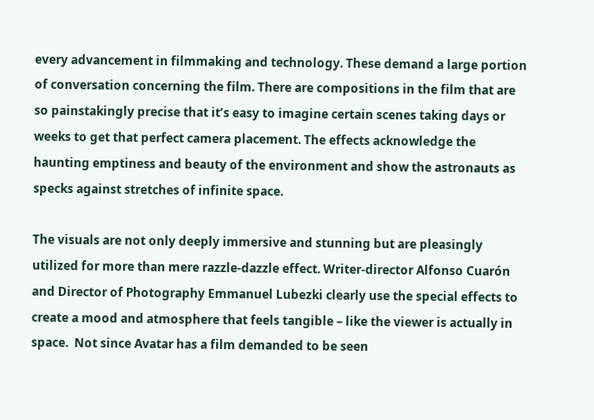every advancement in filmmaking and technology. These demand a large portion of conversation concerning the film. There are compositions in the film that are so painstakingly precise that it’s easy to imagine certain scenes taking days or weeks to get that perfect camera placement. The effects acknowledge the haunting emptiness and beauty of the environment and show the astronauts as specks against stretches of infinite space.

The visuals are not only deeply immersive and stunning but are pleasingly utilized for more than mere razzle-dazzle effect. Writer-director Alfonso Cuarón and Director of Photography Emmanuel Lubezki clearly use the special effects to create a mood and atmosphere that feels tangible – like the viewer is actually in space.  Not since Avatar has a film demanded to be seen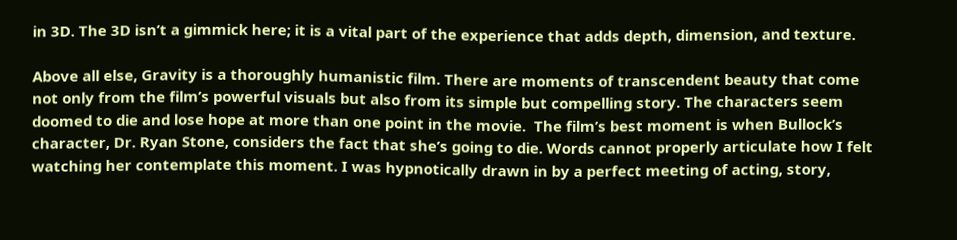in 3D. The 3D isn’t a gimmick here; it is a vital part of the experience that adds depth, dimension, and texture.

Above all else, Gravity is a thoroughly humanistic film. There are moments of transcendent beauty that come not only from the film’s powerful visuals but also from its simple but compelling story. The characters seem doomed to die and lose hope at more than one point in the movie.  The film’s best moment is when Bullock’s character, Dr. Ryan Stone, considers the fact that she’s going to die. Words cannot properly articulate how I felt watching her contemplate this moment. I was hypnotically drawn in by a perfect meeting of acting, story,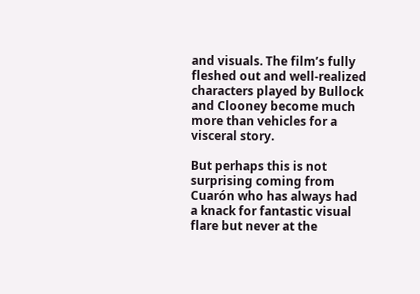and visuals. The film’s fully fleshed out and well-realized characters played by Bullock and Clooney become much more than vehicles for a visceral story.

But perhaps this is not surprising coming from Cuarón who has always had a knack for fantastic visual flare but never at the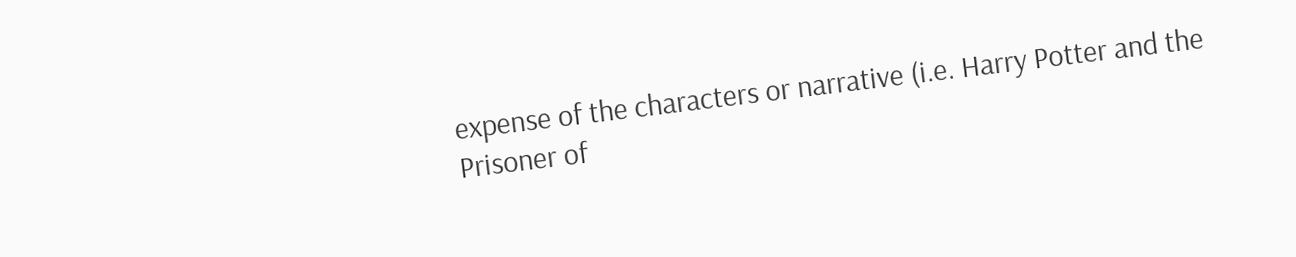expense of the characters or narrative (i.e. Harry Potter and the Prisoner of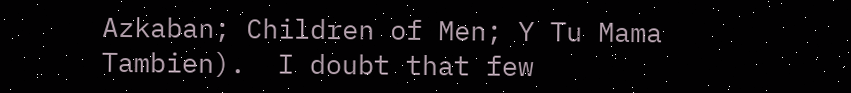Azkaban; Children of Men; Y Tu Mama Tambien).  I doubt that few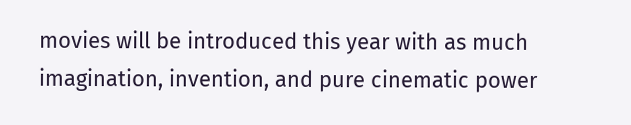movies will be introduced this year with as much imagination, invention, and pure cinematic power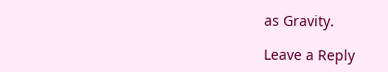as Gravity.

Leave a Reply